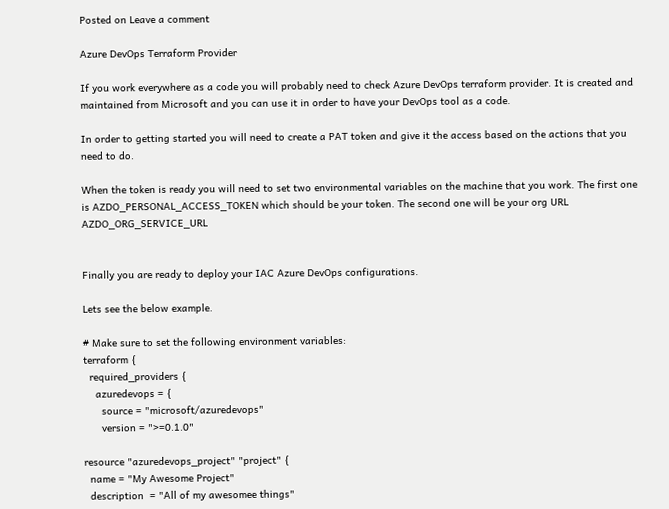Posted on Leave a comment

Azure DevOps Terraform Provider

If you work everywhere as a code you will probably need to check Azure DevOps terraform provider. It is created and maintained from Microsoft and you can use it in order to have your DevOps tool as a code.

In order to getting started you will need to create a PAT token and give it the access based on the actions that you need to do.

When the token is ready you will need to set two environmental variables on the machine that you work. The first one is AZDO_PERSONAL_ACCESS_TOKEN which should be your token. The second one will be your org URL AZDO_ORG_SERVICE_URL


Finally you are ready to deploy your IAC Azure DevOps configurations.

Lets see the below example.

# Make sure to set the following environment variables:
terraform {
  required_providers {
    azuredevops = {
      source = "microsoft/azuredevops"
      version = ">=0.1.0"

resource "azuredevops_project" "project" {
  name = "My Awesome Project"
  description  = "All of my awesomee things"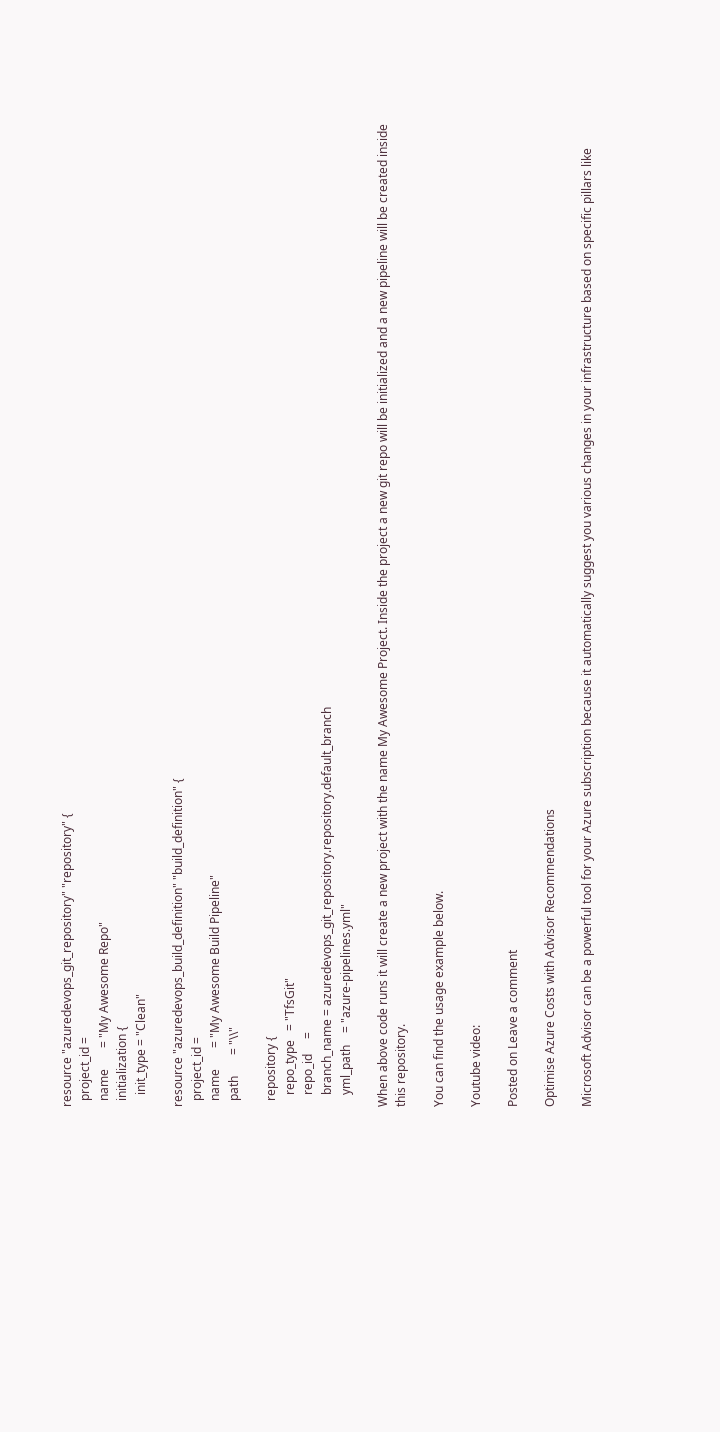resource "azuredevops_git_repository" "repository" {
  project_id =
  name       = "My Awesome Repo"
  initialization {
    init_type = "Clean"

resource "azuredevops_build_definition" "build_definition" {
  project_id =
  name       = "My Awesome Build Pipeline"
  path       = "\\"

  repository {
    repo_type   = "TfsGit"
    repo_id     =
    branch_name = azuredevops_git_repository.repository.default_branch
    yml_path    = "azure-pipelines.yml"

When above code runs it will create a new project with the name My Awesome Project. Inside the project a new git repo will be initialized and a new pipeline will be created inside this repository.

You can find the usage example below.

Youtube video:

Posted on Leave a comment

Optimise Azure Costs with Advisor Recommendations

Microsoft Advisor can be a powerful tool for your Azure subscription because it automatically suggest you various changes in your infrastructure based on specific pillars like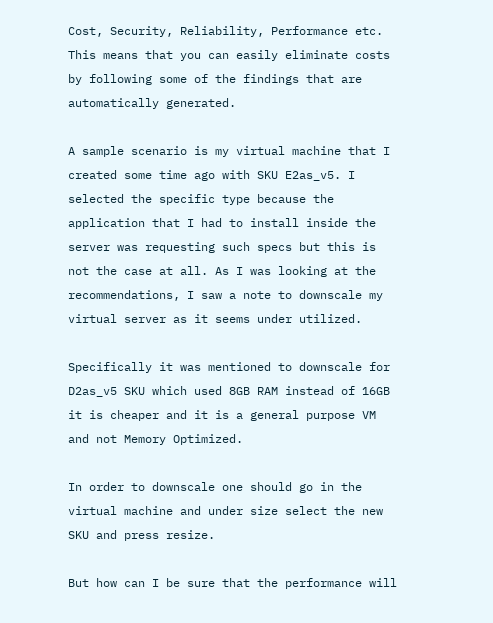Cost, Security, Reliability, Performance etc. This means that you can easily eliminate costs by following some of the findings that are automatically generated.

A sample scenario is my virtual machine that I created some time ago with SKU E2as_v5. I selected the specific type because the application that I had to install inside the server was requesting such specs but this is not the case at all. As I was looking at the recommendations, I saw a note to downscale my virtual server as it seems under utilized.

Specifically it was mentioned to downscale for D2as_v5 SKU which used 8GB RAM instead of 16GB it is cheaper and it is a general purpose VM and not Memory Optimized.

In order to downscale one should go in the virtual machine and under size select the new SKU and press resize.

But how can I be sure that the performance will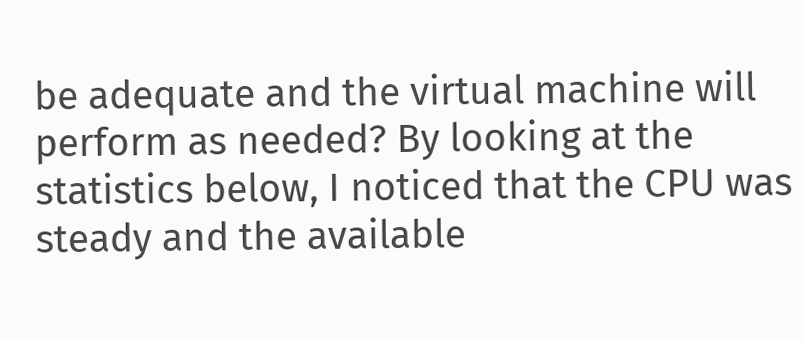be adequate and the virtual machine will perform as needed? By looking at the statistics below, I noticed that the CPU was steady and the available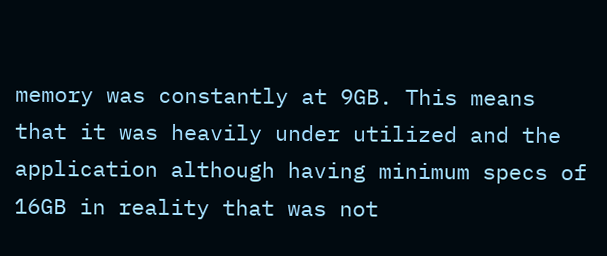memory was constantly at 9GB. This means that it was heavily under utilized and the application although having minimum specs of 16GB in reality that was not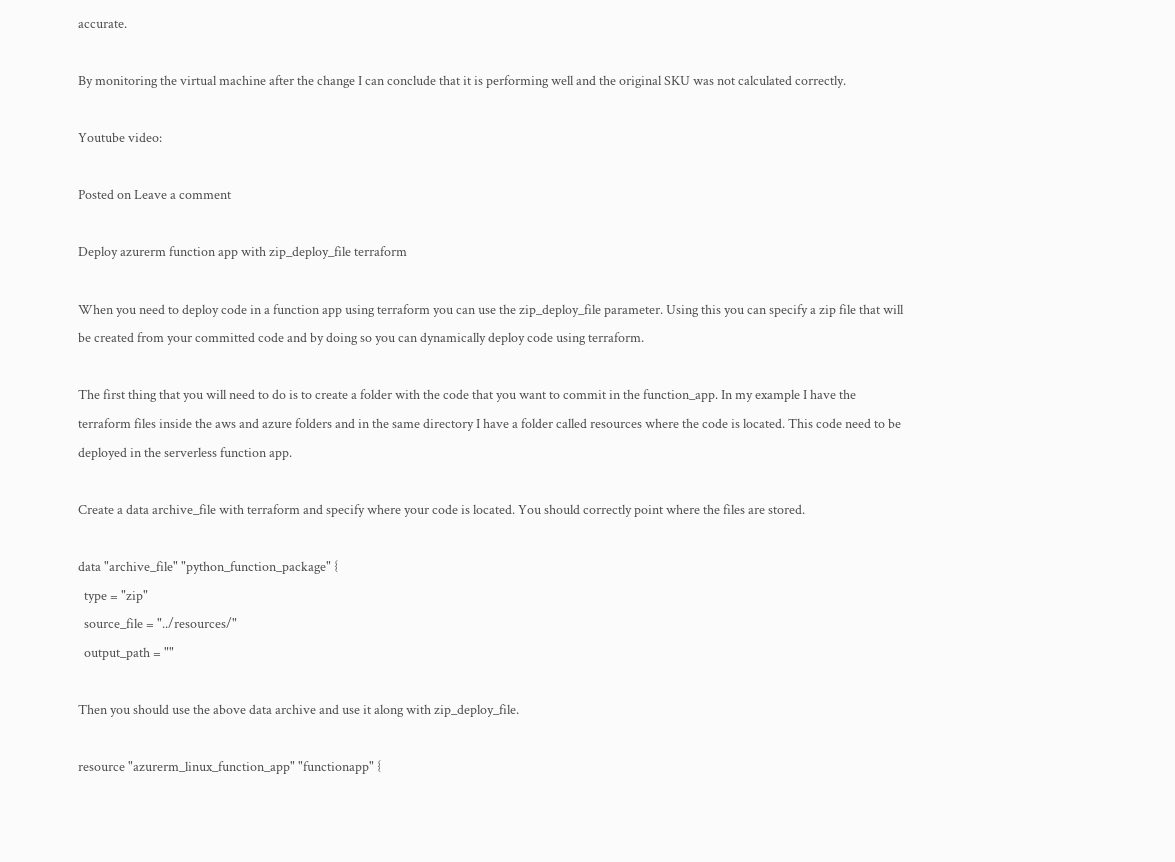accurate.

By monitoring the virtual machine after the change I can conclude that it is performing well and the original SKU was not calculated correctly.

Youtube video:

Posted on Leave a comment

Deploy azurerm function app with zip_deploy_file terraform

When you need to deploy code in a function app using terraform you can use the zip_deploy_file parameter. Using this you can specify a zip file that will be created from your committed code and by doing so you can dynamically deploy code using terraform.

The first thing that you will need to do is to create a folder with the code that you want to commit in the function_app. In my example I have the terraform files inside the aws and azure folders and in the same directory I have a folder called resources where the code is located. This code need to be deployed in the serverless function app.

Create a data archive_file with terraform and specify where your code is located. You should correctly point where the files are stored.

data "archive_file" "python_function_package" {
  type = "zip"
  source_file = "../resources/"
  output_path = ""

Then you should use the above data archive and use it along with zip_deploy_file.

resource "azurerm_linux_function_app" "functionapp" {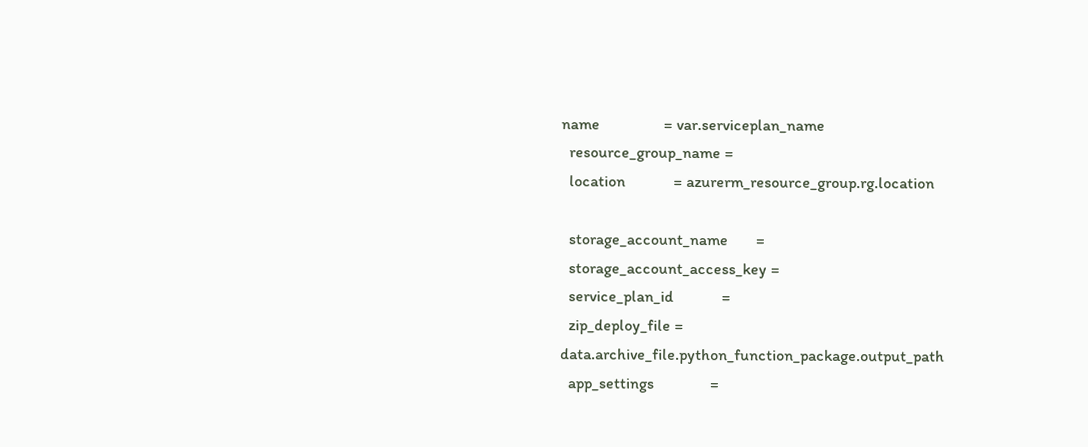name                = var.serviceplan_name
  resource_group_name =
  location            = azurerm_resource_group.rg.location

  storage_account_name       =
  storage_account_access_key =
  service_plan_id            =
  zip_deploy_file = data.archive_file.python_function_package.output_path
  app_settings              =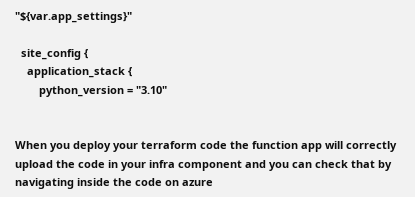"${var.app_settings}"

  site_config {
    application_stack {
        python_version = "3.10"


When you deploy your terraform code the function app will correctly upload the code in your infra component and you can check that by navigating inside the code on azure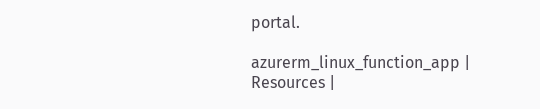portal.

azurerm_linux_function_app | Resources |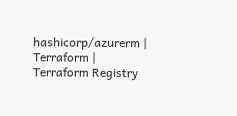hashicorp/azurerm | Terraform | Terraform Registry